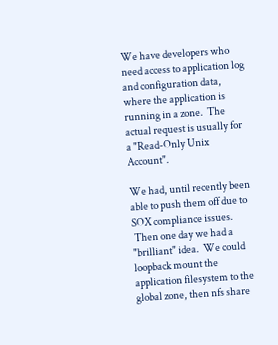We have developers who need access to application log and configuration data,
where the application is running in a zone.  The actual request is usually for
a "Read-Only Unix Account".

We had, until recently been able to push them off due to SOX compliance issues.
 Then one day we had a "brilliant" idea.  We could loopback mount the
application filesystem to the global zone, then nfs share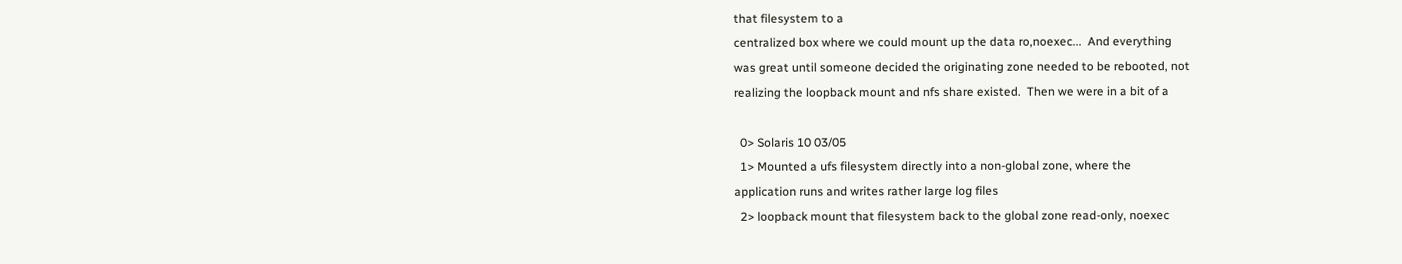that filesystem to a
centralized box where we could mount up the data ro,noexec...  And everything
was great until someone decided the originating zone needed to be rebooted, not
realizing the loopback mount and nfs share existed.  Then we were in a bit of a

  0> Solaris 10 03/05
  1> Mounted a ufs filesystem directly into a non-global zone, where the
application runs and writes rather large log files
  2> loopback mount that filesystem back to the global zone read-only, noexec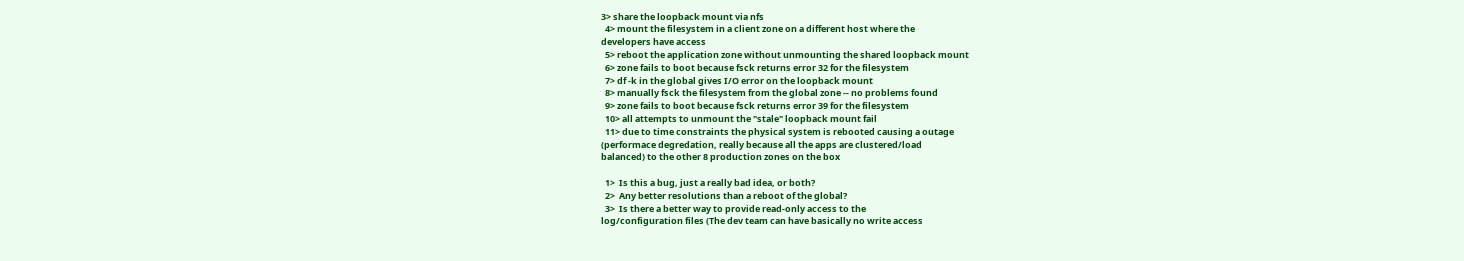3> share the loopback mount via nfs
  4> mount the filesystem in a client zone on a different host where the
developers have access
  5> reboot the application zone without unmounting the shared loopback mount
  6> zone fails to boot because fsck returns error 32 for the filesystem
  7> df -k in the global gives I/O error on the loopback mount
  8> manually fsck the filesystem from the global zone -- no problems found
  9> zone fails to boot because fsck returns error 39 for the filesystem
  10> all attempts to unmount the "stale" loopback mount fail
  11> due to time constraints the physical system is rebooted causing a outage
(performace degredation, really because all the apps are clustered/load
balanced) to the other 8 production zones on the box

  1>  Is this a bug, just a really bad idea, or both?
  2>  Any better resolutions than a reboot of the global?
  3>  Is there a better way to provide read-only access to the
log/configuration files (The dev team can have basically no write access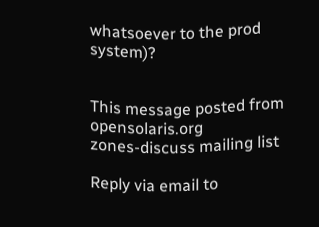whatsoever to the prod system)?


This message posted from opensolaris.org
zones-discuss mailing list

Reply via email to